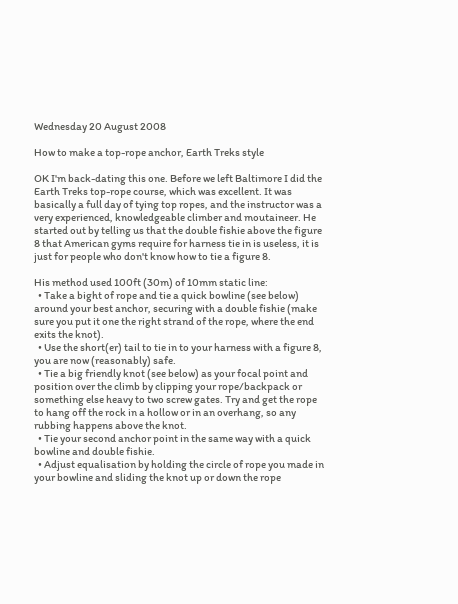Wednesday 20 August 2008

How to make a top-rope anchor, Earth Treks style

OK I'm back-dating this one. Before we left Baltimore I did the Earth Treks top-rope course, which was excellent. It was basically a full day of tying top ropes, and the instructor was a very experienced, knowledgeable climber and moutaineer. He started out by telling us that the double fishie above the figure 8 that American gyms require for harness tie in is useless, it is just for people who don't know how to tie a figure 8.

His method used 100ft (30m) of 10mm static line:
  • Take a bight of rope and tie a quick bowline (see below) around your best anchor, securing with a double fishie (make sure you put it one the right strand of the rope, where the end exits the knot).
  • Use the short(er) tail to tie in to your harness with a figure 8, you are now (reasonably) safe.
  • Tie a big friendly knot (see below) as your focal point and position over the climb by clipping your rope/backpack or something else heavy to two screw gates. Try and get the rope to hang off the rock in a hollow or in an overhang, so any rubbing happens above the knot.
  • Tie your second anchor point in the same way with a quick bowline and double fishie.
  • Adjust equalisation by holding the circle of rope you made in your bowline and sliding the knot up or down the rope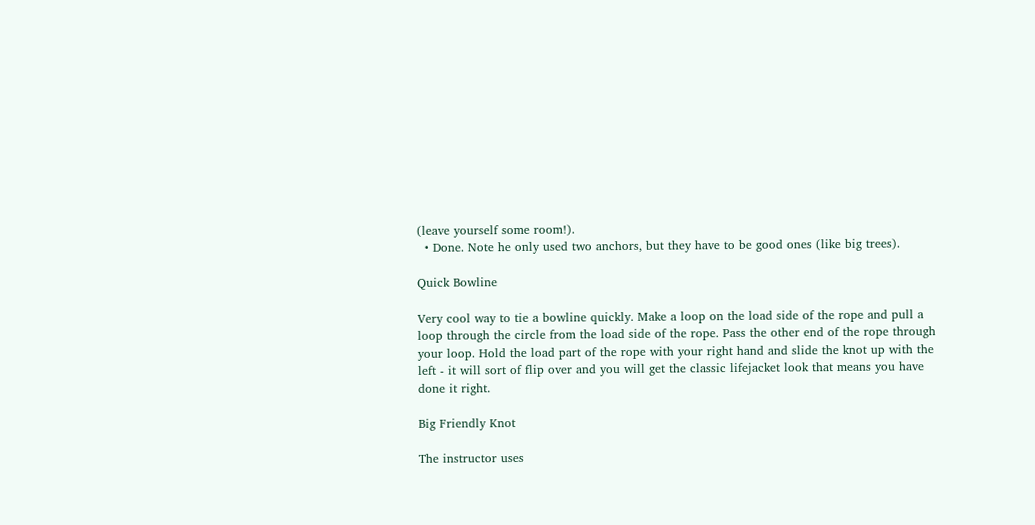(leave yourself some room!).
  • Done. Note he only used two anchors, but they have to be good ones (like big trees).

Quick Bowline

Very cool way to tie a bowline quickly. Make a loop on the load side of the rope and pull a loop through the circle from the load side of the rope. Pass the other end of the rope through your loop. Hold the load part of the rope with your right hand and slide the knot up with the left - it will sort of flip over and you will get the classic lifejacket look that means you have done it right.

Big Friendly Knot

The instructor uses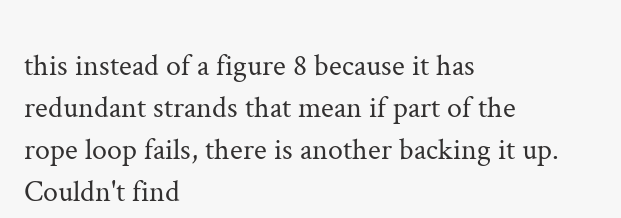this instead of a figure 8 because it has redundant strands that mean if part of the rope loop fails, there is another backing it up. Couldn't find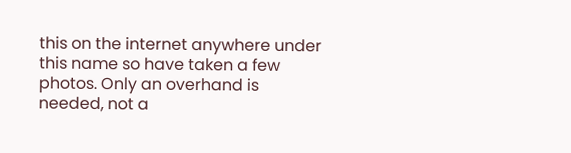this on the internet anywhere under this name so have taken a few photos. Only an overhand is needed, not a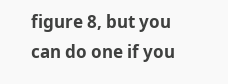figure 8, but you can do one if you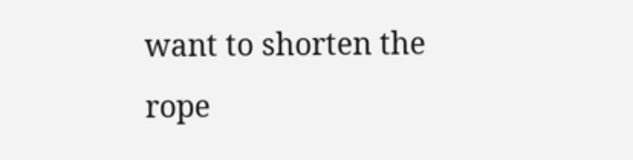want to shorten the rope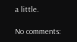a little.

No comments: